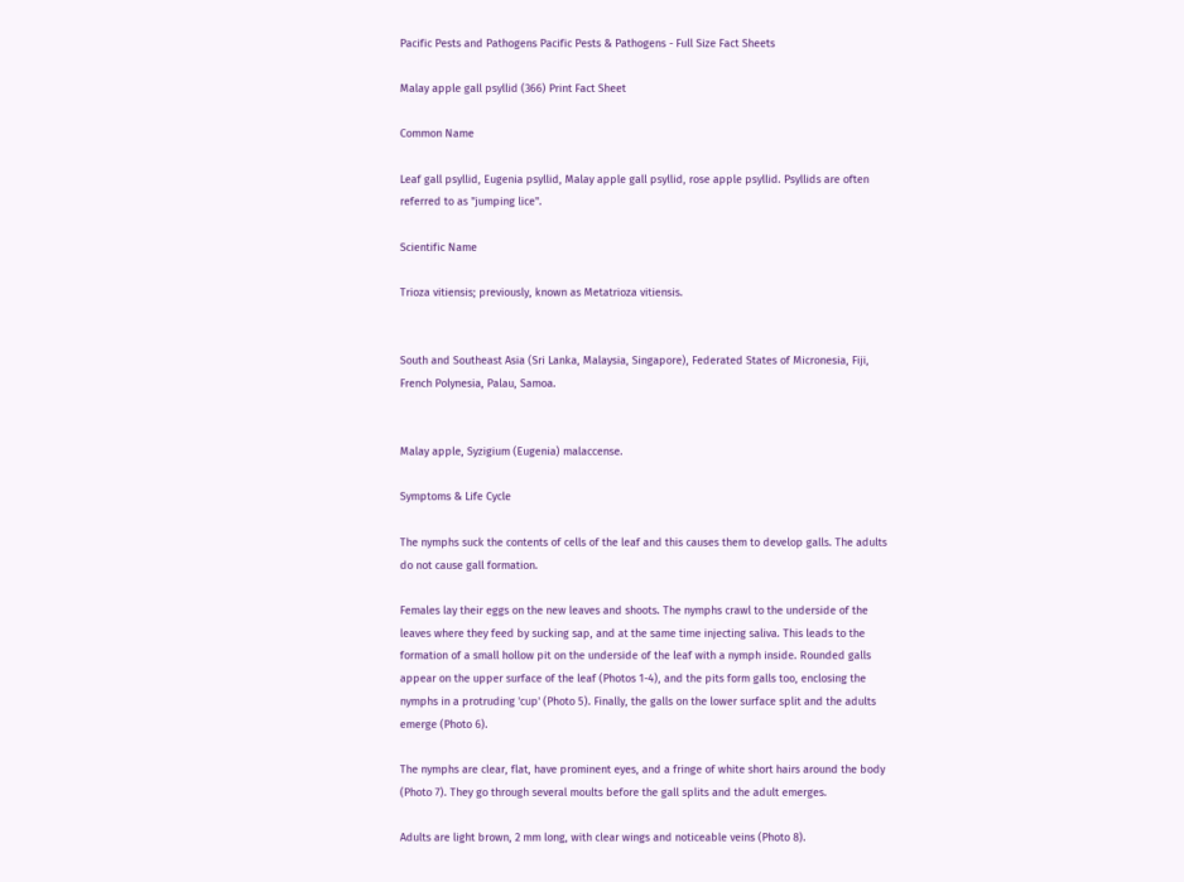Pacific Pests and Pathogens Pacific Pests & Pathogens - Full Size Fact Sheets

Malay apple gall psyllid (366) Print Fact Sheet

Common Name

Leaf gall psyllid, Eugenia psyllid, Malay apple gall psyllid, rose apple psyllid. Psyllids are often referred to as "jumping lice".

Scientific Name

Trioza vitiensis; previously, known as Metatrioza vitiensis.


South and Southeast Asia (Sri Lanka, Malaysia, Singapore), Federated States of Micronesia, Fiji, French Polynesia, Palau, Samoa.


Malay apple, Syzigium (Eugenia) malaccense.

Symptoms & Life Cycle

The nymphs suck the contents of cells of the leaf and this causes them to develop galls. The adults do not cause gall formation.

Females lay their eggs on the new leaves and shoots. The nymphs crawl to the underside of the leaves where they feed by sucking sap, and at the same time injecting saliva. This leads to the formation of a small hollow pit on the underside of the leaf with a nymph inside. Rounded galls appear on the upper surface of the leaf (Photos 1-4), and the pits form galls too, enclosing the nymphs in a protruding 'cup' (Photo 5). Finally, the galls on the lower surface split and the adults emerge (Photo 6).

The nymphs are clear, flat, have prominent eyes, and a fringe of white short hairs around the body (Photo 7). They go through several moults before the gall splits and the adult emerges.

Adults are light brown, 2 mm long, with clear wings and noticeable veins (Photo 8).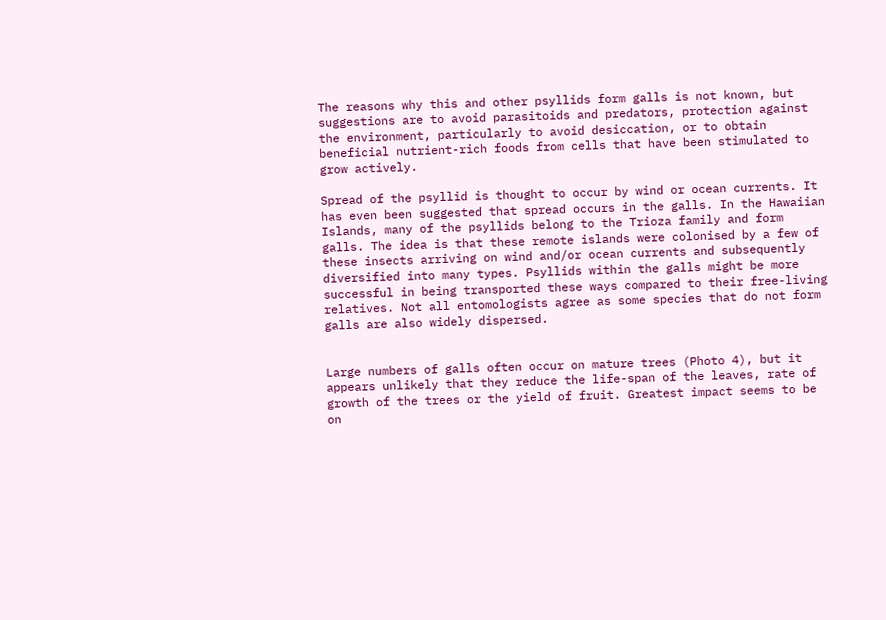The reasons why this and other psyllids form galls is not known, but suggestions are to avoid parasitoids and predators, protection against the environment, particularly to avoid desiccation, or to obtain beneficial nutrient-rich foods from cells that have been stimulated to grow actively.

Spread of the psyllid is thought to occur by wind or ocean currents. It has even been suggested that spread occurs in the galls. In the Hawaiian Islands, many of the psyllids belong to the Trioza family and form galls. The idea is that these remote islands were colonised by a few of these insects arriving on wind and/or ocean currents and subsequently diversified into many types. Psyllids within the galls might be more successful in being transported these ways compared to their free-living relatives. Not all entomologists agree as some species that do not form galls are also widely dispersed.


Large numbers of galls often occur on mature trees (Photo 4), but it appears unlikely that they reduce the life-span of the leaves, rate of growth of the trees or the yield of fruit. Greatest impact seems to be on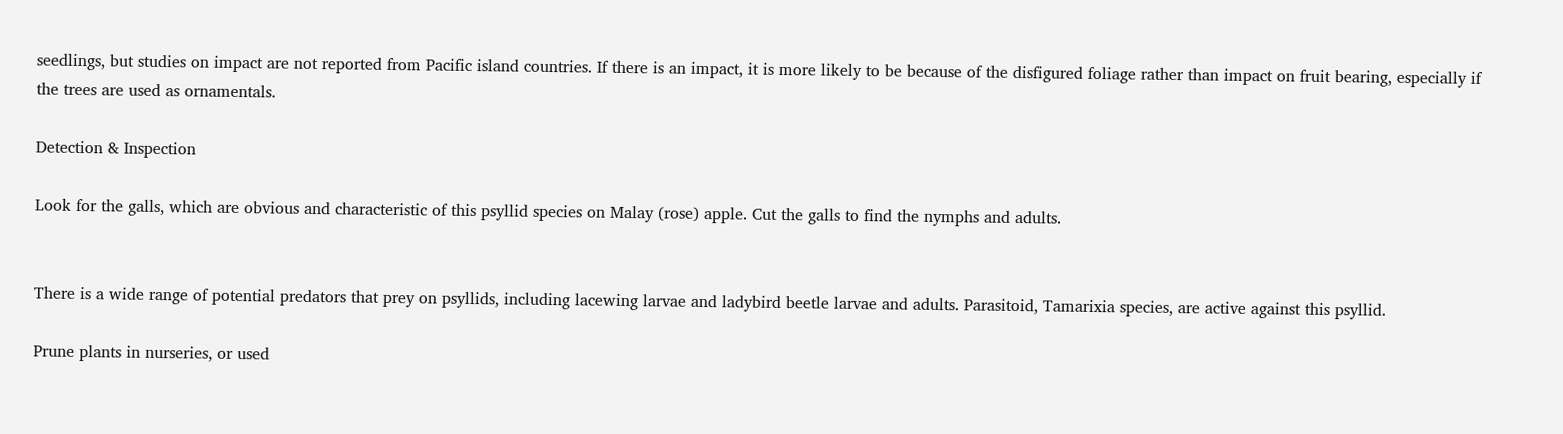seedlings, but studies on impact are not reported from Pacific island countries. If there is an impact, it is more likely to be because of the disfigured foliage rather than impact on fruit bearing, especially if the trees are used as ornamentals.

Detection & Inspection

Look for the galls, which are obvious and characteristic of this psyllid species on Malay (rose) apple. Cut the galls to find the nymphs and adults.


There is a wide range of potential predators that prey on psyllids, including lacewing larvae and ladybird beetle larvae and adults. Parasitoid, Tamarixia species, are active against this psyllid.

Prune plants in nurseries, or used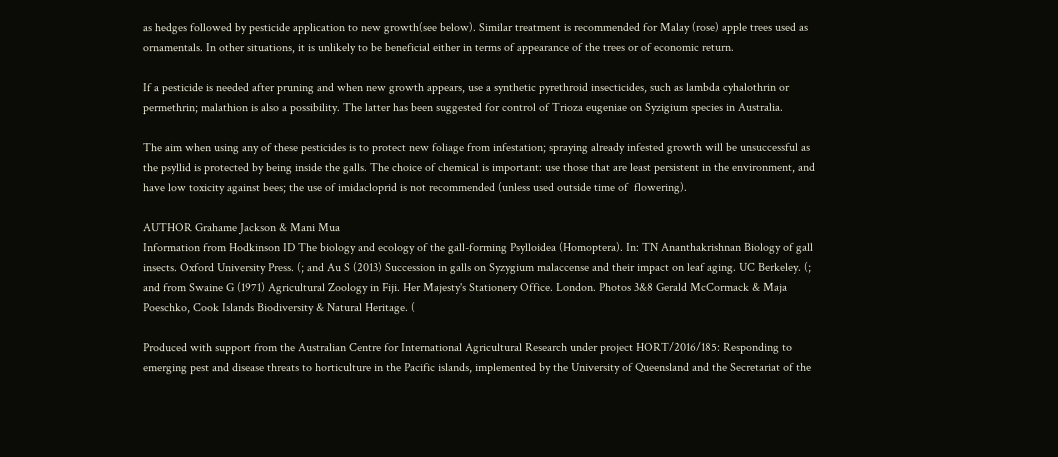as hedges followed by pesticide application to new growth(see below). Similar treatment is recommended for Malay (rose) apple trees used as ornamentals. In other situations, it is unlikely to be beneficial either in terms of appearance of the trees or of economic return.

If a pesticide is needed after pruning and when new growth appears, use a synthetic pyrethroid insecticides, such as lambda cyhalothrin or permethrin; malathion is also a possibility. The latter has been suggested for control of Trioza eugeniae on Syzigium species in Australia.

The aim when using any of these pesticides is to protect new foliage from infestation; spraying already infested growth will be unsuccessful as the psyllid is protected by being inside the galls. The choice of chemical is important: use those that are least persistent in the environment, and have low toxicity against bees; the use of imidacloprid is not recommended (unless used outside time of  flowering).

AUTHOR Grahame Jackson & Mani Mua
Information from Hodkinson ID The biology and ecology of the gall-forming Psylloidea (Homoptera). In: TN Ananthakrishnan Biology of gall insects. Oxford University Press. (; and Au S (2013) Succession in galls on Syzygium malaccense and their impact on leaf aging. UC Berkeley. (; and from Swaine G (1971) Agricultural Zoology in Fiji. Her Majesty's Stationery Office. London. Photos 3&8 Gerald McCormack & Maja Poeschko, Cook Islands Biodiversity & Natural Heritage. (

Produced with support from the Australian Centre for International Agricultural Research under project HORT/2016/185: Responding to emerging pest and disease threats to horticulture in the Pacific islands, implemented by the University of Queensland and the Secretariat of the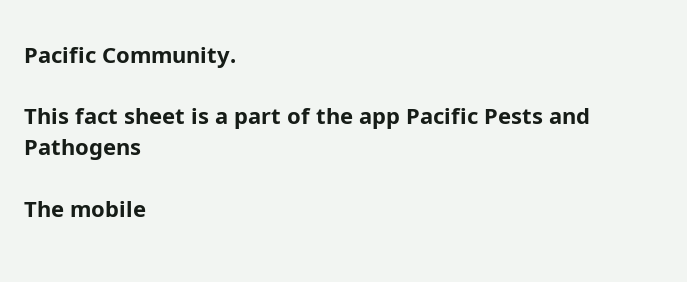Pacific Community.

This fact sheet is a part of the app Pacific Pests and Pathogens

The mobile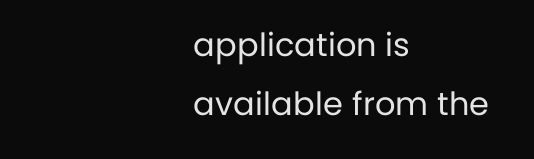application is available from the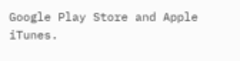Google Play Store and Apple iTunes.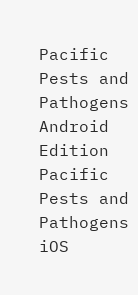Pacific Pests and Pathogens Android Edition      Pacific Pests and Pathogens iOS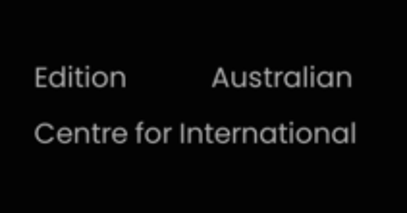Edition            Australian Centre for International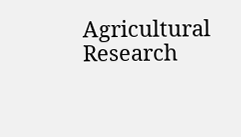Agricultural Research